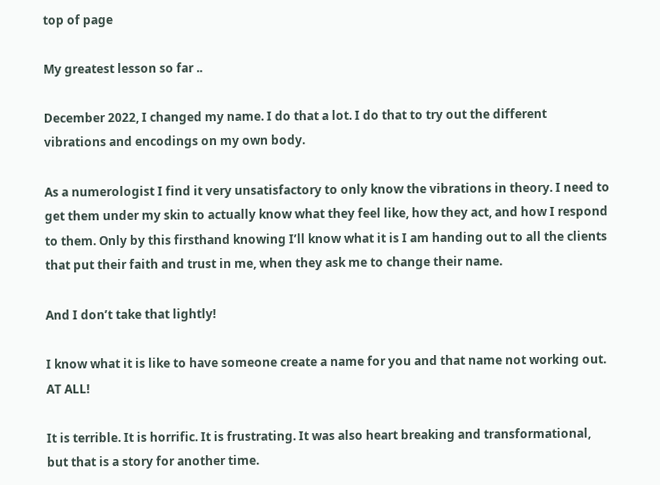top of page

My greatest lesson so far ..

December 2022, I changed my name. I do that a lot. I do that to try out the different vibrations and encodings on my own body.

As a numerologist I find it very unsatisfactory to only know the vibrations in theory. I need to get them under my skin to actually know what they feel like, how they act, and how I respond to them. Only by this firsthand knowing I’ll know what it is I am handing out to all the clients that put their faith and trust in me, when they ask me to change their name.

And I don’t take that lightly!

I know what it is like to have someone create a name for you and that name not working out. AT ALL!

It is terrible. It is horrific. It is frustrating. It was also heart breaking and transformational, but that is a story for another time.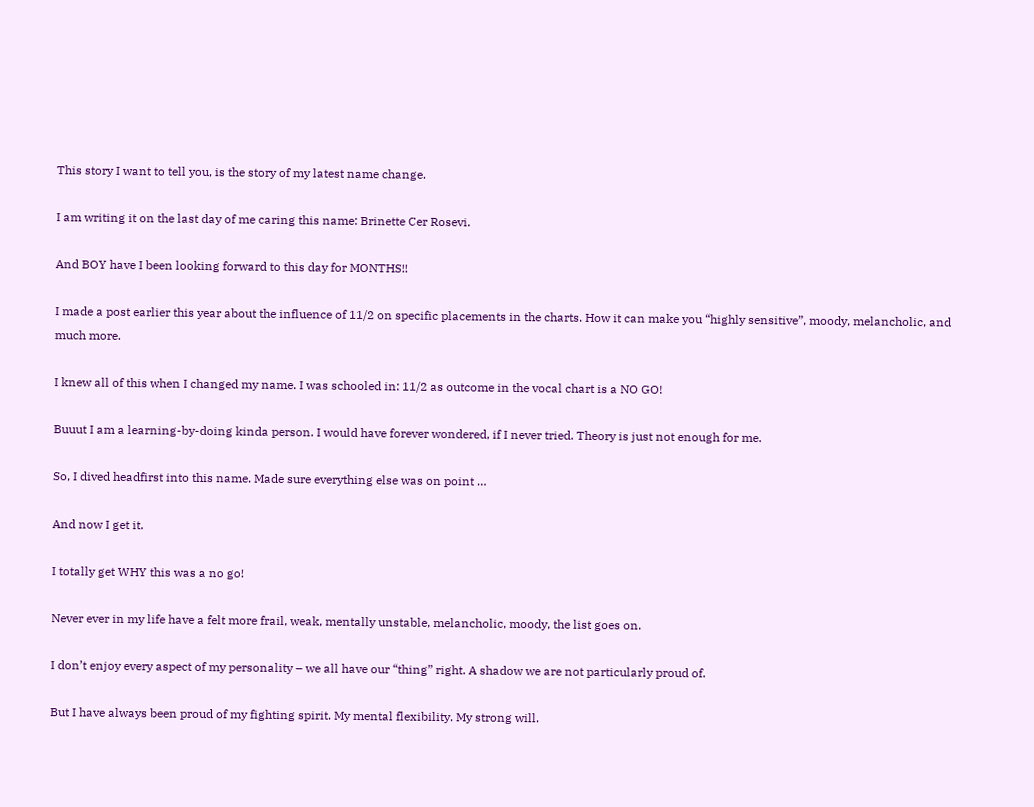This story I want to tell you, is the story of my latest name change.

I am writing it on the last day of me caring this name: Brinette Cer Rosevi.

And BOY have I been looking forward to this day for MONTHS!!

I made a post earlier this year about the influence of 11/2 on specific placements in the charts. How it can make you “highly sensitive”, moody, melancholic, and much more.

I knew all of this when I changed my name. I was schooled in: 11/2 as outcome in the vocal chart is a NO GO!

Buuut I am a learning-by-doing kinda person. I would have forever wondered, if I never tried. Theory is just not enough for me.

So, I dived headfirst into this name. Made sure everything else was on point …

And now I get it.

I totally get WHY this was a no go!

Never ever in my life have a felt more frail, weak, mentally unstable, melancholic, moody, the list goes on.

I don’t enjoy every aspect of my personality – we all have our “thing” right. A shadow we are not particularly proud of.

But I have always been proud of my fighting spirit. My mental flexibility. My strong will.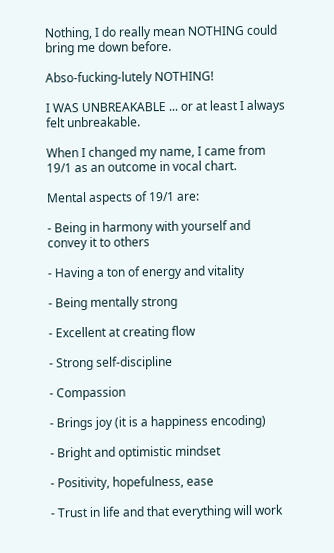Nothing, I do really mean NOTHING could bring me down before.

Abso-fucking-lutely NOTHING!

I WAS UNBREAKABLE ... or at least I always felt unbreakable.

When I changed my name, I came from 19/1 as an outcome in vocal chart.

Mental aspects of 19/1 are:

- Being in harmony with yourself and convey it to others

- Having a ton of energy and vitality

- Being mentally strong

- Excellent at creating flow

- Strong self-discipline

- Compassion

- Brings joy (it is a happiness encoding)

- Bright and optimistic mindset

- Positivity, hopefulness, ease

- Trust in life and that everything will work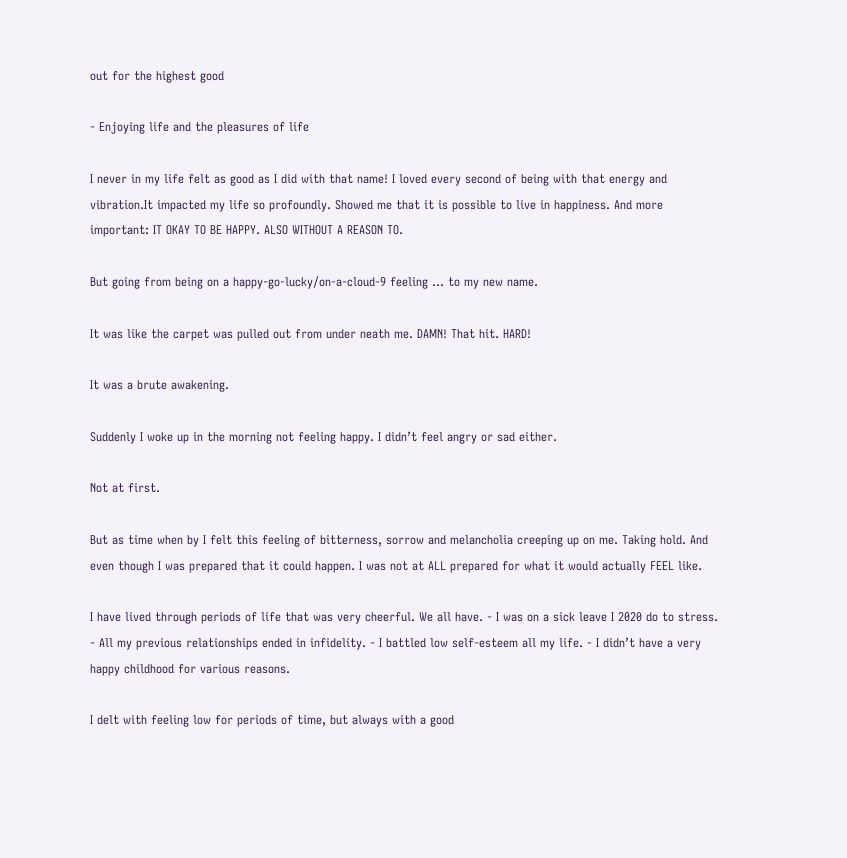out for the highest good

- Enjoying life and the pleasures of life

I never in my life felt as good as I did with that name! I loved every second of being with that energy and vibration.It impacted my life so profoundly. Showed me that it is possible to live in happiness. And more important: IT OKAY TO BE HAPPY. ALSO WITHOUT A REASON TO.

But going from being on a happy-go-lucky/on-a-cloud-9 feeling … to my new name.

It was like the carpet was pulled out from under neath me. DAMN! That hit. HARD!

It was a brute awakening.

Suddenly I woke up in the morning not feeling happy. I didn’t feel angry or sad either.

Not at first.

But as time when by I felt this feeling of bitterness, sorrow and melancholia creeping up on me. Taking hold. And even though I was prepared that it could happen. I was not at ALL prepared for what it would actually FEEL like.

I have lived through periods of life that was very cheerful. We all have. - I was on a sick leave I 2020 do to stress. - All my previous relationships ended in infidelity. - I battled low self-esteem all my life. - I didn’t have a very happy childhood for various reasons.

I delt with feeling low for periods of time, but always with a good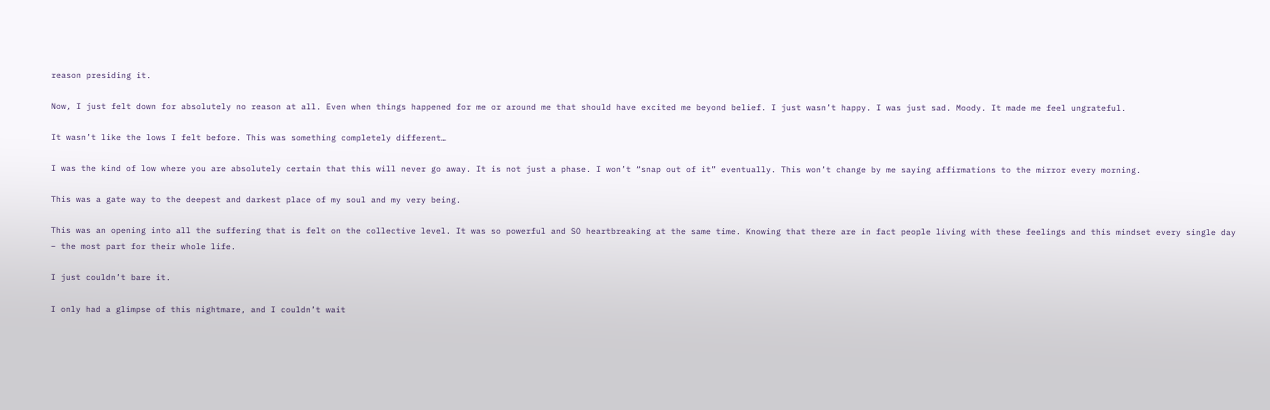reason presiding it.

Now, I just felt down for absolutely no reason at all. Even when things happened for me or around me that should have excited me beyond belief. I just wasn’t happy. I was just sad. Moody. It made me feel ungrateful.

It wasn’t like the lows I felt before. This was something completely different…

I was the kind of low where you are absolutely certain that this will never go away. It is not just a phase. I won’t “snap out of it” eventually. This won’t change by me saying affirmations to the mirror every morning.

This was a gate way to the deepest and darkest place of my soul and my very being.

This was an opening into all the suffering that is felt on the collective level. It was so powerful and SO heartbreaking at the same time. Knowing that there are in fact people living with these feelings and this mindset every single day – the most part for their whole life.

I just couldn’t bare it.

I only had a glimpse of this nightmare, and I couldn’t wait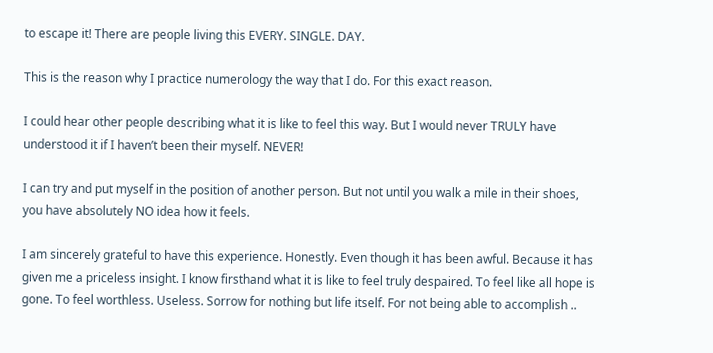to escape it! There are people living this EVERY. SINGLE. DAY.

This is the reason why I practice numerology the way that I do. For this exact reason.

I could hear other people describing what it is like to feel this way. But I would never TRULY have understood it if I haven’t been their myself. NEVER!

I can try and put myself in the position of another person. But not until you walk a mile in their shoes, you have absolutely NO idea how it feels.

I am sincerely grateful to have this experience. Honestly. Even though it has been awful. Because it has given me a priceless insight. I know firsthand what it is like to feel truly despaired. To feel like all hope is gone. To feel worthless. Useless. Sorrow for nothing but life itself. For not being able to accomplish ..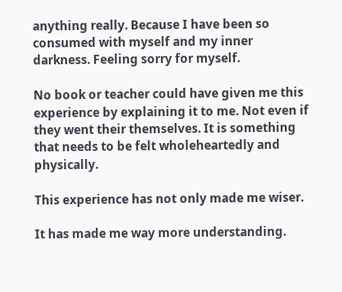anything really. Because I have been so consumed with myself and my inner darkness. Feeling sorry for myself.

No book or teacher could have given me this experience by explaining it to me. Not even if they went their themselves. It is something that needs to be felt wholeheartedly and physically.

This experience has not only made me wiser.

It has made me way more understanding.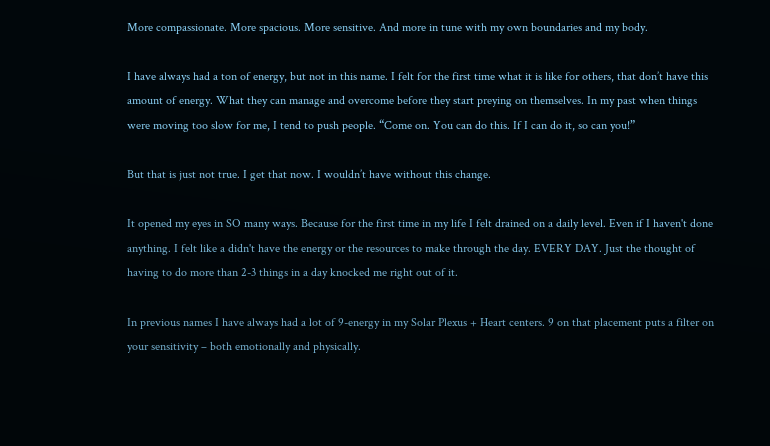More compassionate. More spacious. More sensitive. And more in tune with my own boundaries and my body.

I have always had a ton of energy, but not in this name. I felt for the first time what it is like for others, that don’t have this amount of energy. What they can manage and overcome before they start preying on themselves. In my past when things were moving too slow for me, I tend to push people. “Come on. You can do this. If I can do it, so can you!”

But that is just not true. I get that now. I wouldn’t have without this change.

It opened my eyes in SO many ways. Because for the first time in my life I felt drained on a daily level. Even if I haven't done anything. I felt like a didn't have the energy or the resources to make through the day. EVERY DAY. Just the thought of having to do more than 2-3 things in a day knocked me right out of it.

In previous names I have always had a lot of 9-energy in my Solar Plexus + Heart centers. 9 on that placement puts a filter on your sensitivity – both emotionally and physically.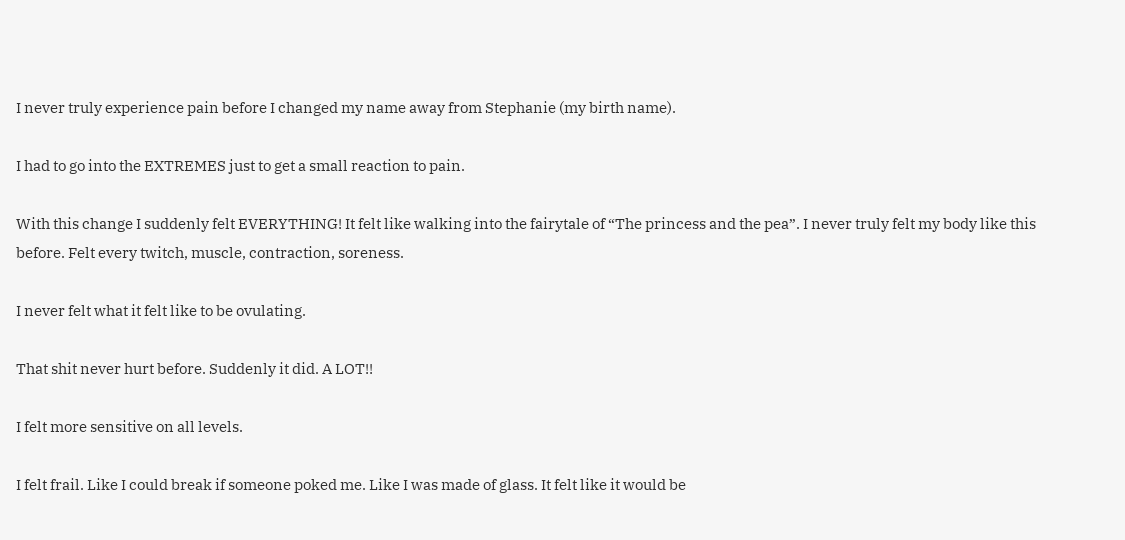I never truly experience pain before I changed my name away from Stephanie (my birth name).

I had to go into the EXTREMES just to get a small reaction to pain.

With this change I suddenly felt EVERYTHING! It felt like walking into the fairytale of “The princess and the pea”. I never truly felt my body like this before. Felt every twitch, muscle, contraction, soreness.

I never felt what it felt like to be ovulating.

That shit never hurt before. Suddenly it did. A LOT!!

I felt more sensitive on all levels.

I felt frail. Like I could break if someone poked me. Like I was made of glass. It felt like it would be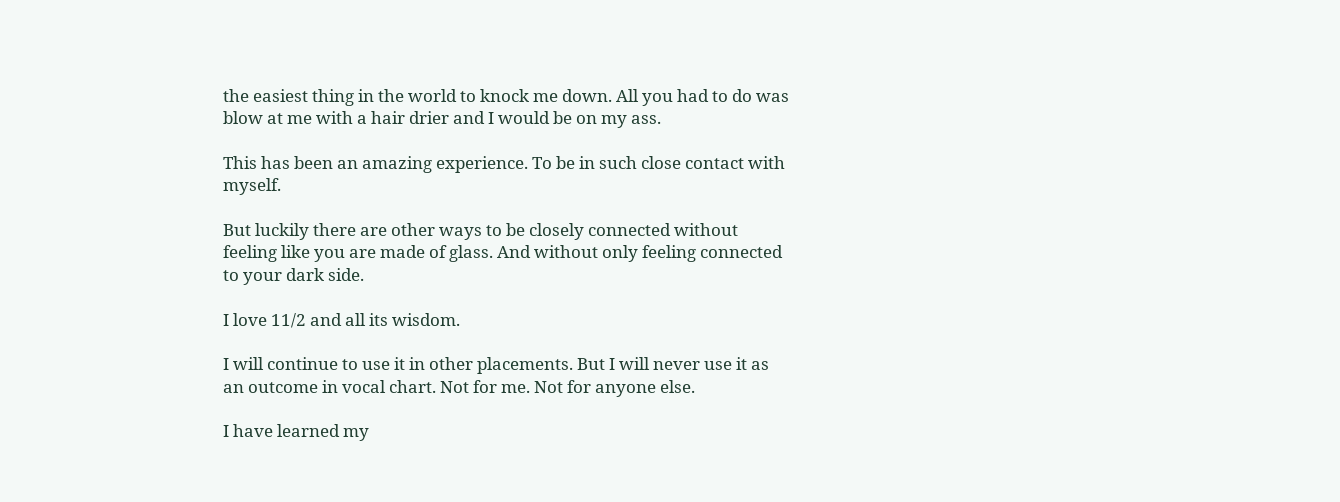the easiest thing in the world to knock me down. All you had to do was blow at me with a hair drier and I would be on my ass.

This has been an amazing experience. To be in such close contact with myself.

But luckily there are other ways to be closely connected without feeling like you are made of glass. And without only feeling connected to your dark side.

I love 11/2 and all its wisdom.

I will continue to use it in other placements. But I will never use it as an outcome in vocal chart. Not for me. Not for anyone else.

I have learned my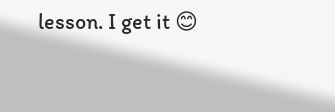lesson. I get it 😊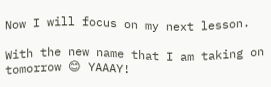Now I will focus on my next lesson.

With the new name that I am taking on tomorrow 😊 YAAAY!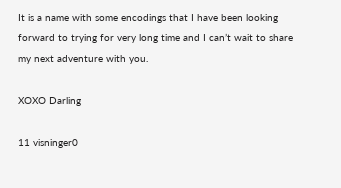It is a name with some encodings that I have been looking forward to trying for very long time and I can’t wait to share my next adventure with you.

XOXO Darling

11 visninger0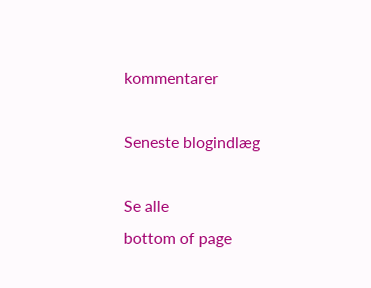kommentarer

Seneste blogindlæg

Se alle
bottom of page